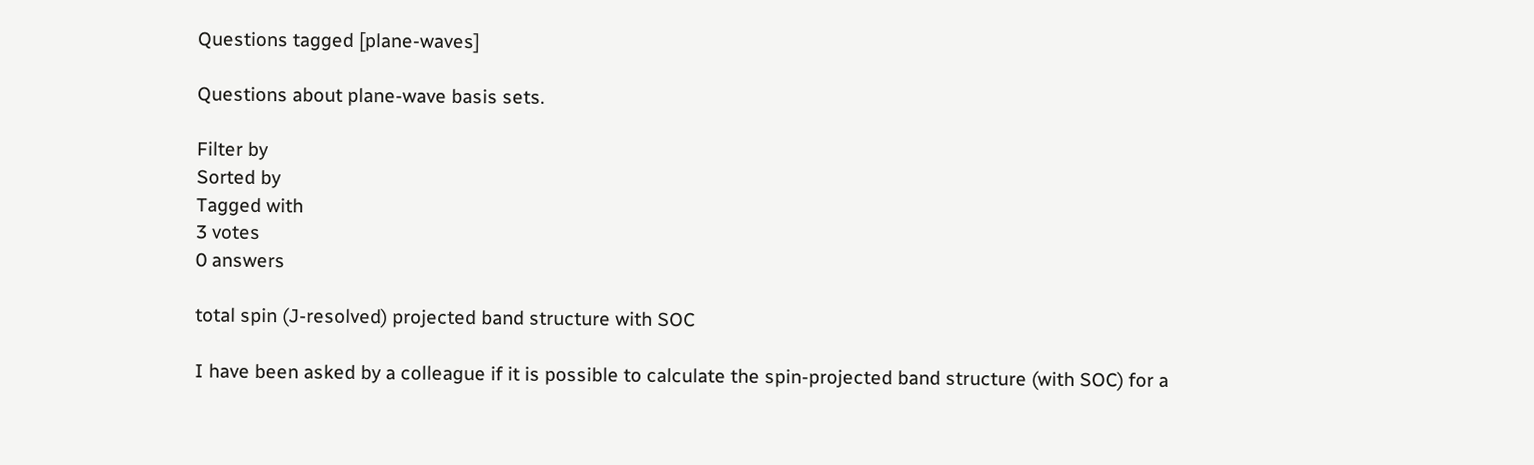Questions tagged [plane-waves]

Questions about plane-wave basis sets.

Filter by
Sorted by
Tagged with
3 votes
0 answers

total spin (J-resolved) projected band structure with SOC

I have been asked by a colleague if it is possible to calculate the spin-projected band structure (with SOC) for a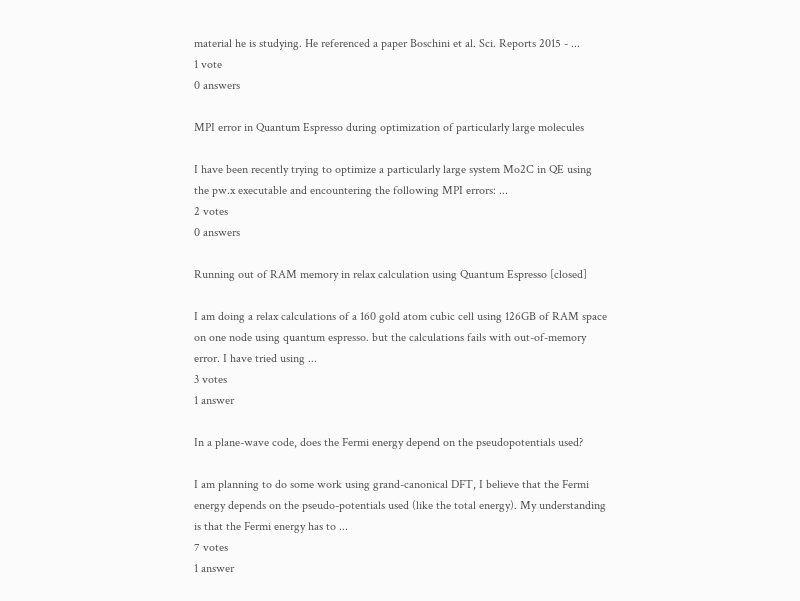material he is studying. He referenced a paper Boschini et al. Sci. Reports 2015 - ...
1 vote
0 answers

MPI error in Quantum Espresso during optimization of particularly large molecules

I have been recently trying to optimize a particularly large system Mo2C in QE using the pw.x executable and encountering the following MPI errors: ...
2 votes
0 answers

Running out of RAM memory in relax calculation using Quantum Espresso [closed]

I am doing a relax calculations of a 160 gold atom cubic cell using 126GB of RAM space on one node using quantum espresso. but the calculations fails with out-of-memory error. I have tried using ...
3 votes
1 answer

In a plane-wave code, does the Fermi energy depend on the pseudopotentials used?

I am planning to do some work using grand-canonical DFT, I believe that the Fermi energy depends on the pseudo-potentials used (like the total energy). My understanding is that the Fermi energy has to ...
7 votes
1 answer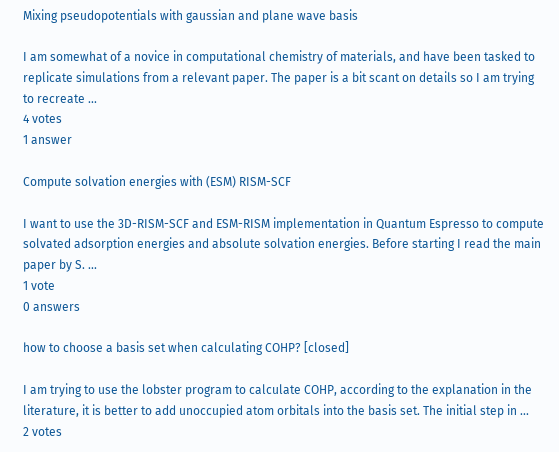Mixing pseudopotentials with gaussian and plane wave basis

I am somewhat of a novice in computational chemistry of materials, and have been tasked to replicate simulations from a relevant paper. The paper is a bit scant on details so I am trying to recreate ...
4 votes
1 answer

Compute solvation energies with (ESM) RISM-SCF

I want to use the 3D-RISM-SCF and ESM-RISM implementation in Quantum Espresso to compute solvated adsorption energies and absolute solvation energies. Before starting I read the main paper by S. ...
1 vote
0 answers

how to choose a basis set when calculating COHP? [closed]

I am trying to use the lobster program to calculate COHP, according to the explanation in the literature, it is better to add unoccupied atom orbitals into the basis set. The initial step in ...
2 votes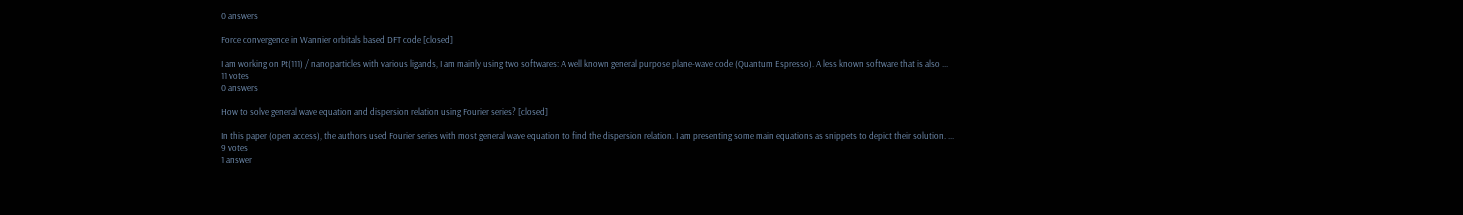0 answers

Force convergence in Wannier orbitals based DFT code [closed]

I am working on Pt(111) / nanoparticles with various ligands, I am mainly using two softwares: A well known general purpose plane-wave code (Quantum Espresso). A less known software that is also ...
11 votes
0 answers

How to solve general wave equation and dispersion relation using Fourier series? [closed]

In this paper (open access), the authors used Fourier series with most general wave equation to find the dispersion relation. I am presenting some main equations as snippets to depict their solution. ...
9 votes
1 answer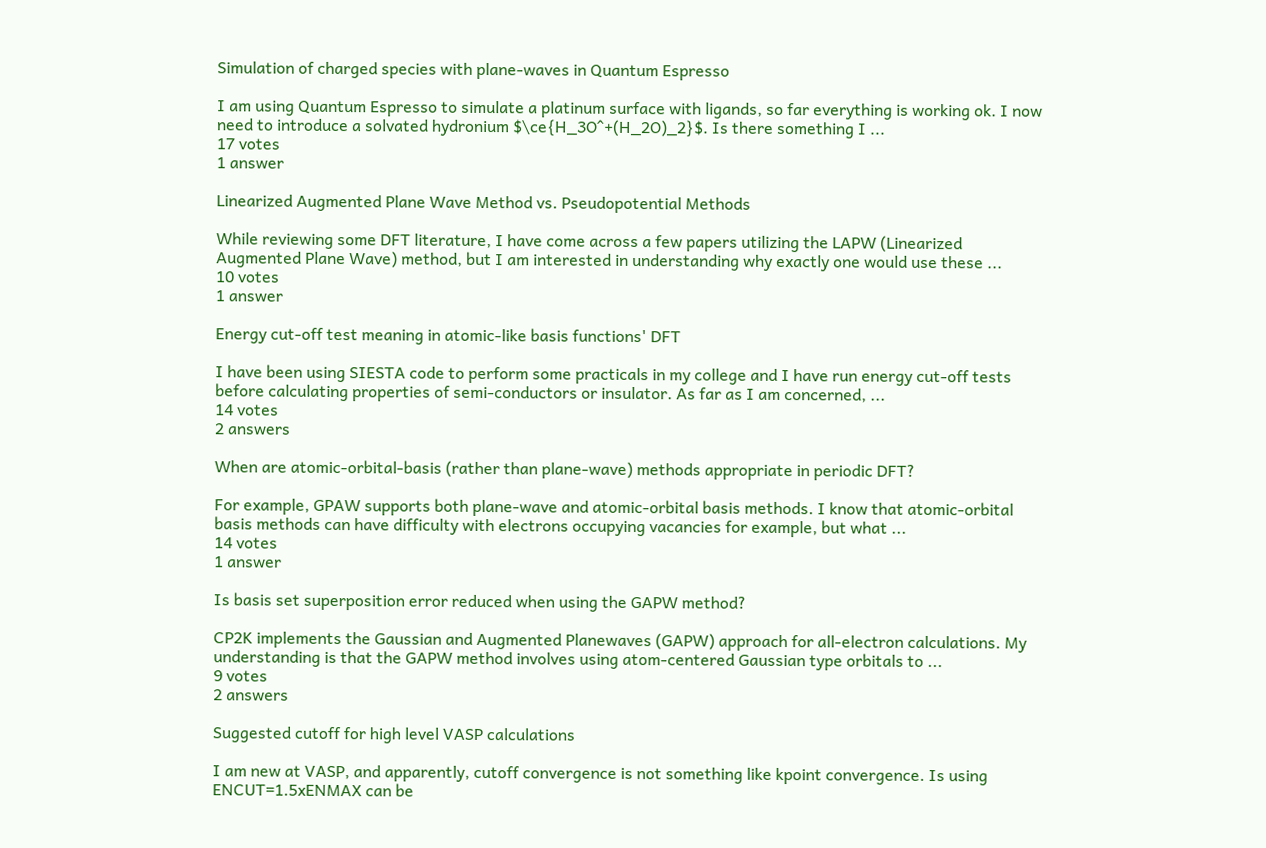Simulation of charged species with plane-waves in Quantum Espresso

I am using Quantum Espresso to simulate a platinum surface with ligands, so far everything is working ok. I now need to introduce a solvated hydronium $\ce{H_3O^+(H_2O)_2}$. Is there something I ...
17 votes
1 answer

Linearized Augmented Plane Wave Method vs. Pseudopotential Methods

While reviewing some DFT literature, I have come across a few papers utilizing the LAPW (Linearized Augmented Plane Wave) method, but I am interested in understanding why exactly one would use these ...
10 votes
1 answer

Energy cut-off test meaning in atomic-like basis functions' DFT

I have been using SIESTA code to perform some practicals in my college and I have run energy cut-off tests before calculating properties of semi-conductors or insulator. As far as I am concerned, ...
14 votes
2 answers

When are atomic-orbital-basis (rather than plane-wave) methods appropriate in periodic DFT?

For example, GPAW supports both plane-wave and atomic-orbital basis methods. I know that atomic-orbital basis methods can have difficulty with electrons occupying vacancies for example, but what ...
14 votes
1 answer

Is basis set superposition error reduced when using the GAPW method?

CP2K implements the Gaussian and Augmented Planewaves (GAPW) approach for all-electron calculations. My understanding is that the GAPW method involves using atom-centered Gaussian type orbitals to ...
9 votes
2 answers

Suggested cutoff for high level VASP calculations

I am new at VASP, and apparently, cutoff convergence is not something like kpoint convergence. Is using ENCUT=1.5xENMAX can be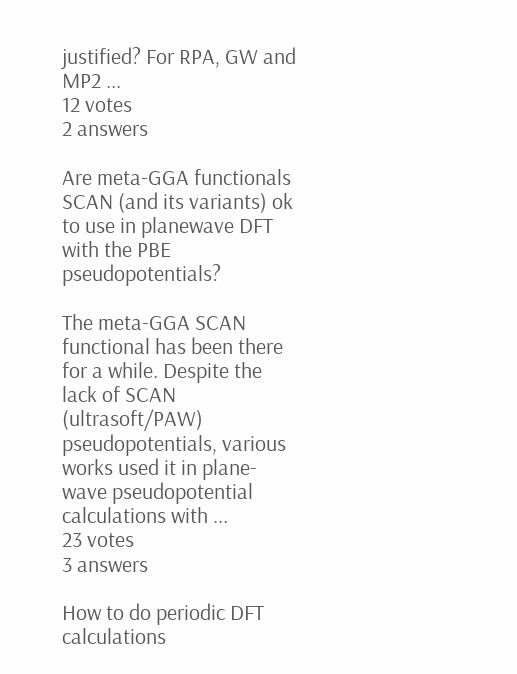justified? For RPA, GW and MP2 ...
12 votes
2 answers

Are meta-GGA functionals SCAN (and its variants) ok to use in planewave DFT with the PBE pseudopotentials?

The meta-GGA SCAN functional has been there for a while. Despite the lack of SCAN (ultrasoft/PAW) pseudopotentials, various works used it in plane-wave pseudopotential calculations with ...
23 votes
3 answers

How to do periodic DFT calculations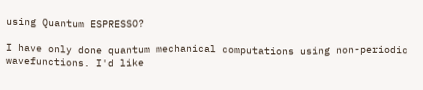using Quantum ESPRESSO?

I have only done quantum mechanical computations using non-periodic wavefunctions. I'd like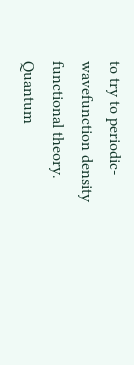to try to periodic-wavefunction density functional theory. Quantum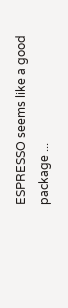ESPRESSO seems like a good package ...